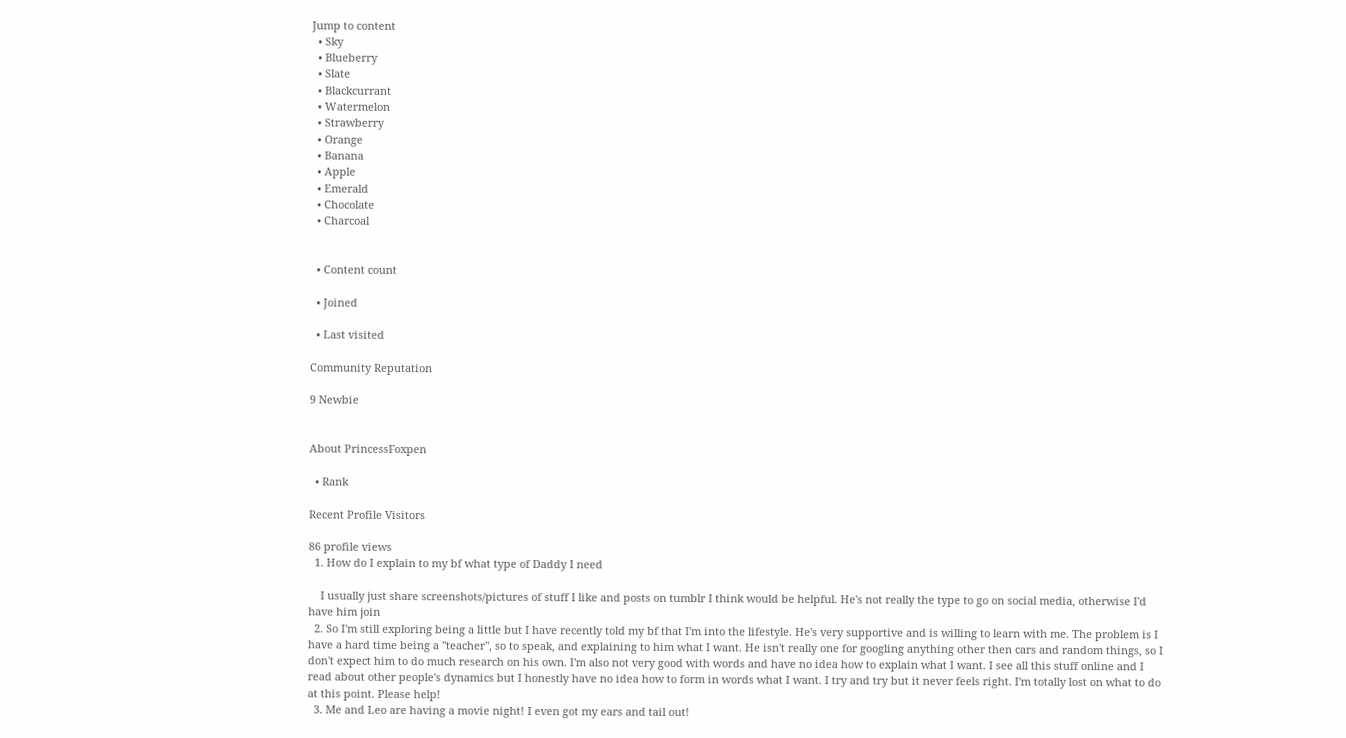Jump to content
  • Sky
  • Blueberry
  • Slate
  • Blackcurrant
  • Watermelon
  • Strawberry
  • Orange
  • Banana
  • Apple
  • Emerald
  • Chocolate
  • Charcoal


  • Content count

  • Joined

  • Last visited

Community Reputation

9 Newbie


About PrincessFoxpen

  • Rank

Recent Profile Visitors

86 profile views
  1. How do I explain to my bf what type of Daddy I need

    I usually just share screenshots/pictures of stuff I like and posts on tumblr I think would be helpful. He's not really the type to go on social media, otherwise I'd have him join
  2. So I'm still exploring being a little but I have recently told my bf that I'm into the lifestyle. He's very supportive and is willing to learn with me. The problem is I have a hard time being a "teacher", so to speak, and explaining to him what I want. He isn't really one for googling anything other then cars and random things, so I don't expect him to do much research on his own. I'm also not very good with words and have no idea how to explain what I want. I see all this stuff online and I read about other people's dynamics but I honestly have no idea how to form in words what I want. I try and try but it never feels right. I'm totally lost on what to do at this point. Please help!
  3. Me and Leo are having a movie night! I even got my ears and tail out!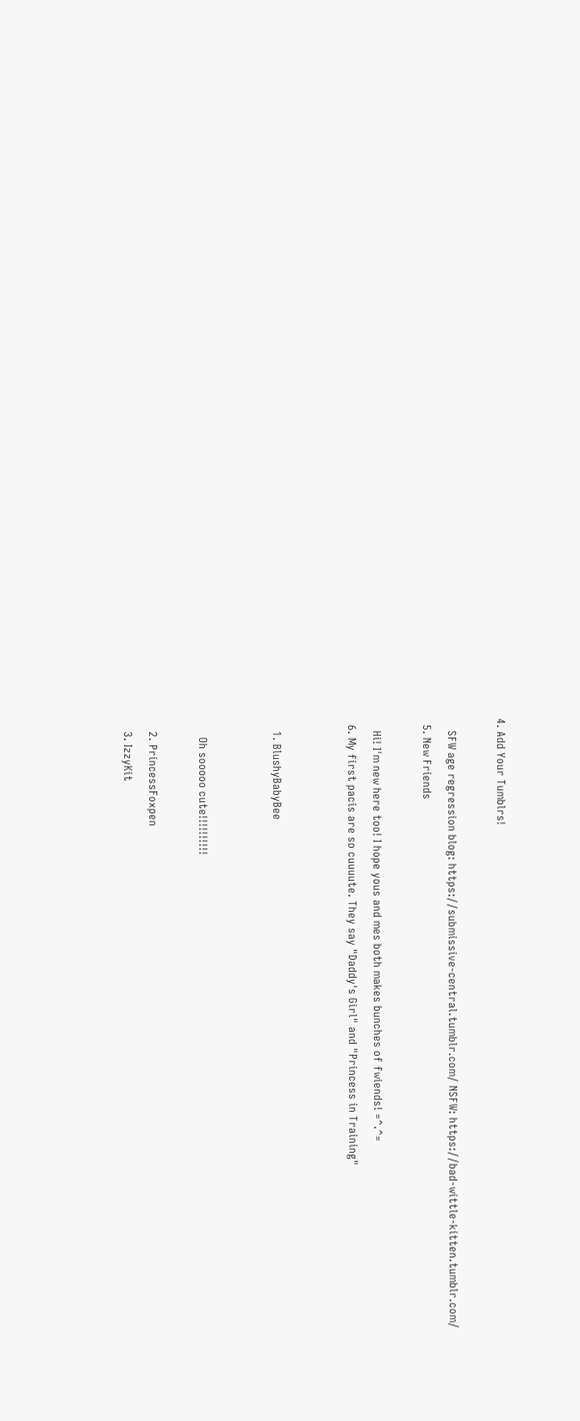4. Add Your Tumblrs!

    SFW age regression blog: https://submissive-central.tumblr.com/ NSFW: https://bad-wittle-kitten.tumblr.com/
  5. New Friends

    Hi! I'm new here too! I hope yous and mes both makes bunches of fwiends! =^.^=
  6. My first pacis are so cuuuute. They say "Daddy's Girl" and "Princess in Training"


    1. BlushyBabyBee


      Oh sooooo cute!!!!!!!!!!

    2. PrincessFoxpen
    3. IzzyKit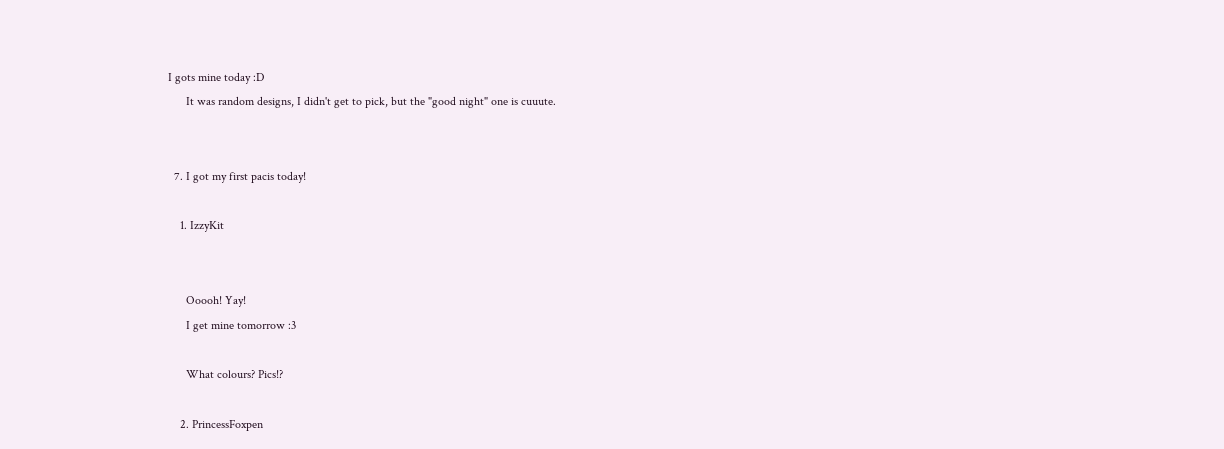I gots mine today :D
      It was random designs, I didn't get to pick, but the "good night" one is cuuute.


  7. I got my first pacis today!

    1. IzzyKit


      Ooooh! Yay!
      I get mine tomorrow :3

      What colours? Pics!?

    2. PrincessFoxpen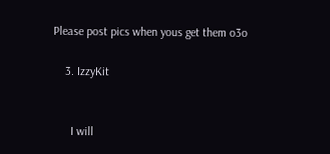Please post pics when yous get them o3o

    3. IzzyKit


      I will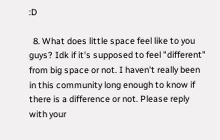:D

  8. What does little space feel like to you guys? Idk if it's supposed to feel "different" from big space or not. I haven't really been in this community long enough to know if there is a difference or not. Please reply with your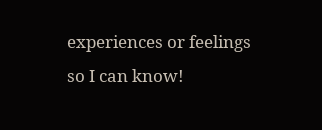experiences or feelings so I can know!